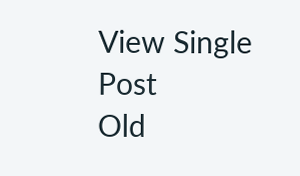View Single Post
Old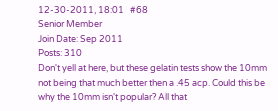12-30-2011, 18:01   #68
Senior Member
Join Date: Sep 2011
Posts: 310
Don't yell at here, but these gelatin tests show the 10mm not being that much better then a .45 acp. Could this be why the 10mm isn't popular? All that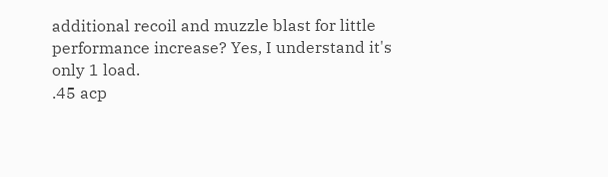additional recoil and muzzle blast for little performance increase? Yes, I understand it's only 1 load.
.45 acp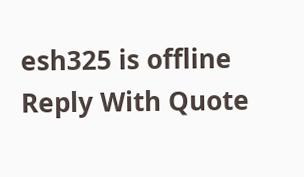esh325 is offline   Reply With Quote